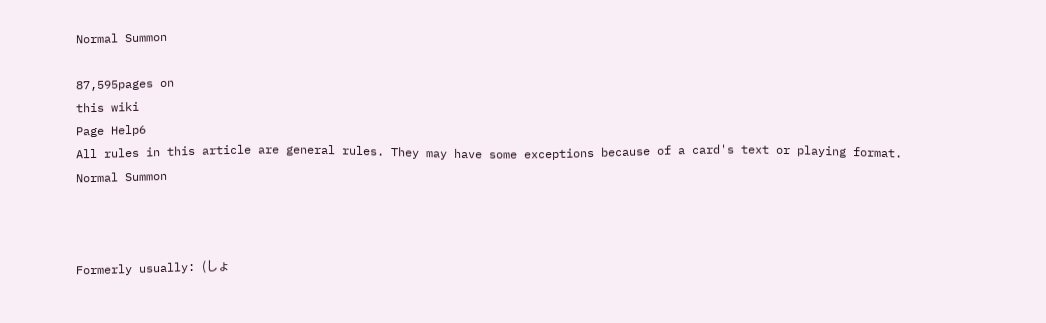Normal Summon

87,595pages on
this wiki
Page Help6
All rules in this article are general rules. They may have some exceptions because of a card's text or playing format.
Normal Summon



Formerly usually: (しょ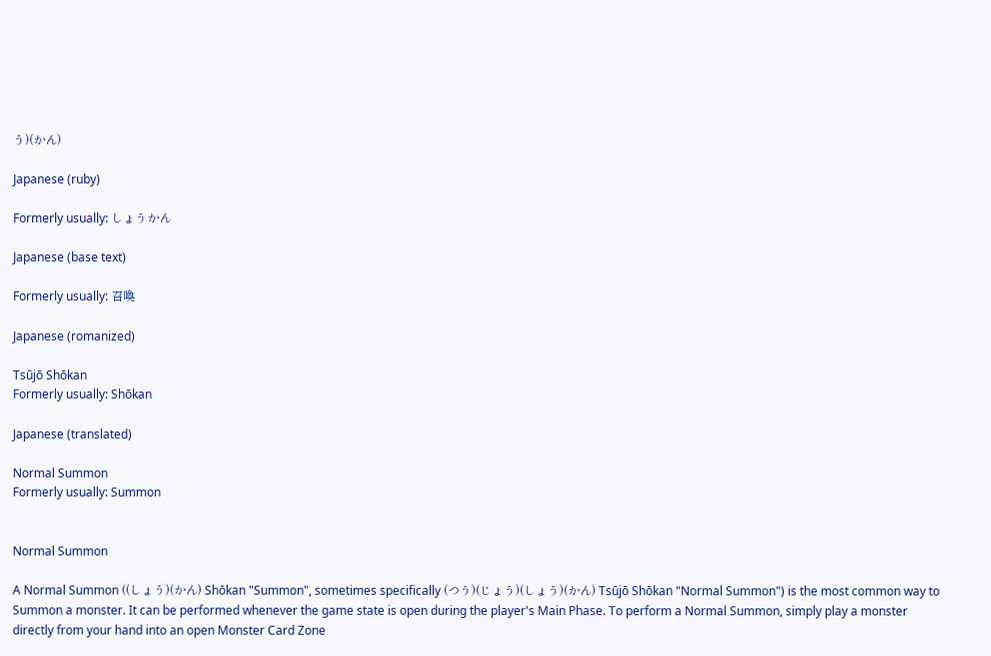う)(かん)

Japanese (ruby)

Formerly usually: しょうかん

Japanese (base text)

Formerly usually: 召喚

Japanese (romanized)

Tsūjō Shōkan
Formerly usually: Shōkan

Japanese (translated)

Normal Summon
Formerly usually: Summon


Normal Summon

A Normal Summon ((しょう)(かん) Shōkan "Summon", sometimes specifically (つう)(じょう)(しょう)(かん) Tsūjō Shōkan "Normal Summon") is the most common way to Summon a monster. It can be performed whenever the game state is open during the player's Main Phase. To perform a Normal Summon, simply play a monster directly from your hand into an open Monster Card Zone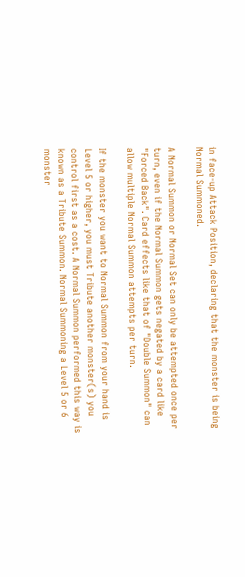in face-up Attack Position, declaring that the monster is being Normal Summoned.

A Normal Summon or Normal Set can only be attempted once per turn, even if the Normal Summon gets negated by a card like "Forced Back". Card effects like that of "Double Summon" can allow multiple Normal Summon attempts per turn.

If the monster you want to Normal Summon from your hand is Level 5 or higher, you must Tribute another monster(s) you control first as a cost. A Normal Summon performed this way is known as a Tribute Summon. Normal Summoning a Level 5 or 6 monster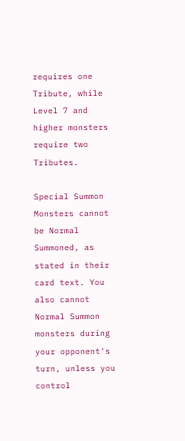requires one Tribute, while Level 7 and higher monsters require two Tributes.

Special Summon Monsters cannot be Normal Summoned, as stated in their card text. You also cannot Normal Summon monsters during your opponent's turn, unless you control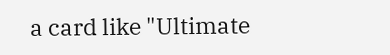a card like "Ultimate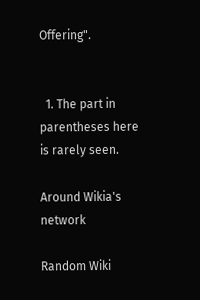Offering".


  1. The part in parentheses here is rarely seen.

Around Wikia's network

Random Wiki